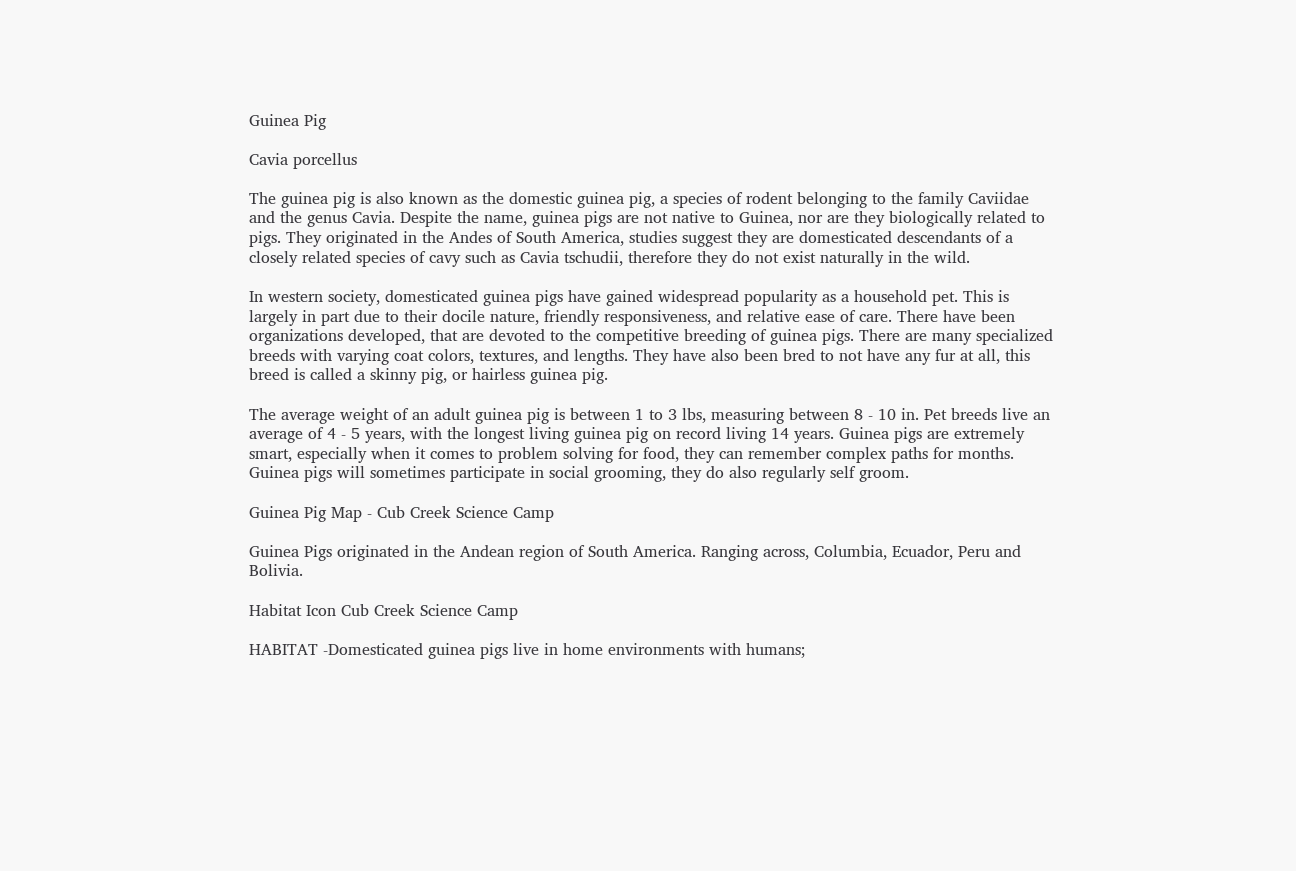Guinea Pig

Cavia porcellus

The guinea pig is also known as the domestic guinea pig, a species of rodent belonging to the family Caviidae and the genus Cavia. Despite the name, guinea pigs are not native to Guinea, nor are they biologically related to pigs. They originated in the Andes of South America, studies suggest they are domesticated descendants of a closely related species of cavy such as Cavia tschudii, therefore they do not exist naturally in the wild.

In western society, domesticated guinea pigs have gained widespread popularity as a household pet. This is largely in part due to their docile nature, friendly responsiveness, and relative ease of care. There have been organizations developed, that are devoted to the competitive breeding of guinea pigs. There are many specialized breeds with varying coat colors, textures, and lengths. They have also been bred to not have any fur at all, this breed is called a skinny pig, or hairless guinea pig.

The average weight of an adult guinea pig is between 1 to 3 lbs, measuring between 8 - 10 in. Pet breeds live an average of 4 - 5 years, with the longest living guinea pig on record living 14 years. Guinea pigs are extremely smart, especially when it comes to problem solving for food, they can remember complex paths for months. Guinea pigs will sometimes participate in social grooming, they do also regularly self groom.

Guinea Pig Map - Cub Creek Science Camp

Guinea Pigs originated in the Andean region of South America. Ranging across, Columbia, Ecuador, Peru and Bolivia.

Habitat Icon Cub Creek Science Camp

HABITAT -Domesticated guinea pigs live in home environments with humans;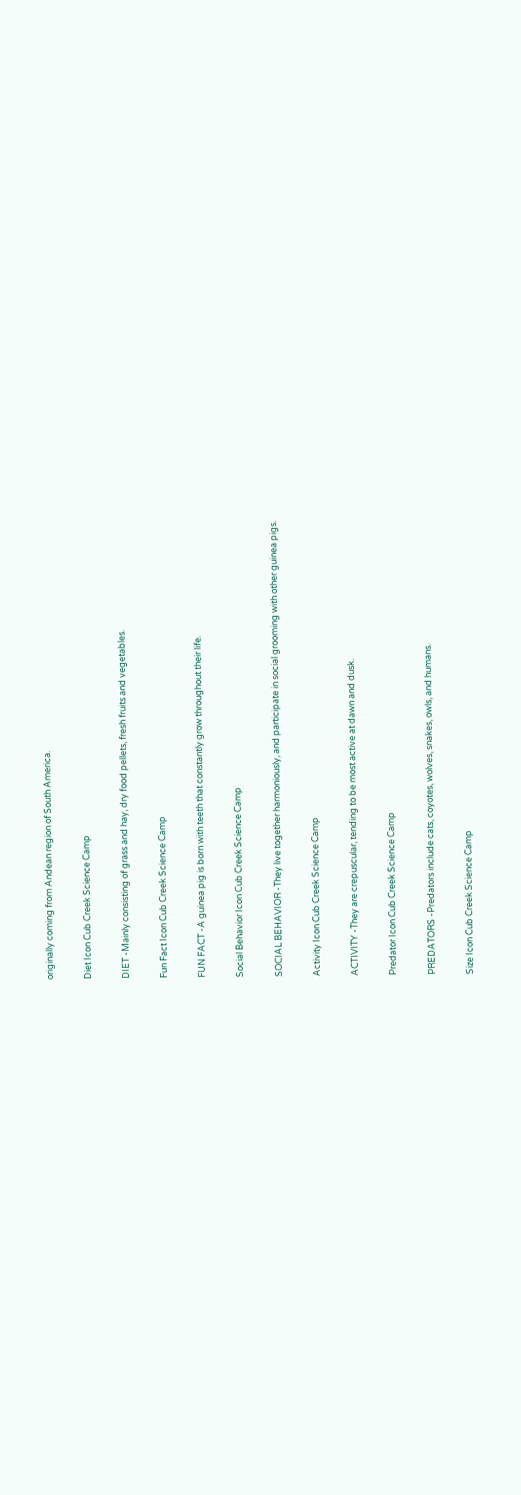originally coming from Andean region of South America.

Diet Icon Cub Creek Science Camp

DIET -Mainly consisting of grass and hay, dry food pellets, fresh fruits and vegetables.

Fun Fact Icon Cub Creek Science Camp

FUN FACT -A guinea pig is born with teeth that constantly grow throughout their life.

Social Behavior Icon Cub Creek Science Camp

SOCIAL BEHAVIOR -They live together harmoniously, and participate in social grooming with other guinea pigs.

Activity Icon Cub Creek Science Camp

ACTIVITY -They are crepuscular, tending to be most active at dawn and dusk.

Predator Icon Cub Creek Science Camp

PREDATORS -Predators include cats, coyotes, wolves, snakes, owls, and humans.

Size Icon Cub Creek Science Camp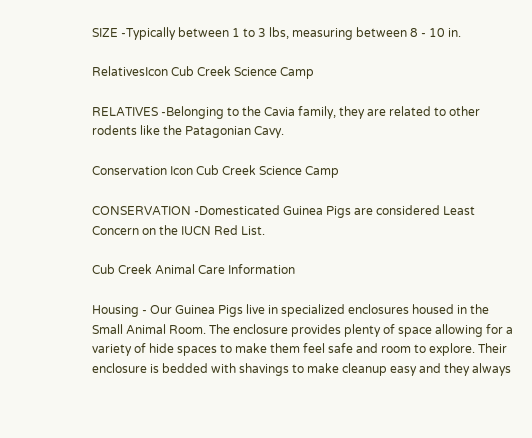SIZE -Typically between 1 to 3 lbs, measuring between 8 - 10 in.

RelativesIcon Cub Creek Science Camp

RELATIVES -Belonging to the Cavia family, they are related to other rodents like the Patagonian Cavy.

Conservation Icon Cub Creek Science Camp

CONSERVATION -Domesticated Guinea Pigs are considered Least Concern on the IUCN Red List.

Cub Creek Animal Care Information

Housing - Our Guinea Pigs live in specialized enclosures housed in the Small Animal Room. The enclosure provides plenty of space allowing for a variety of hide spaces to make them feel safe and room to explore. Their enclosure is bedded with shavings to make cleanup easy and they always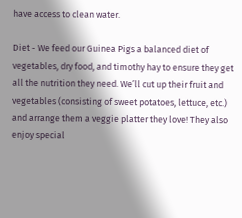have access to clean water.

Diet - We feed our Guinea Pigs a balanced diet of vegetables, dry food, and timothy hay to ensure they get all the nutrition they need. We’ll cut up their fruit and vegetables (consisting of sweet potatoes, lettuce, etc.) and arrange them a veggie platter they love! They also enjoy special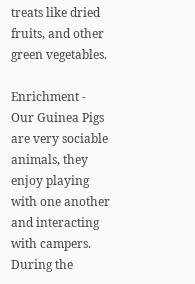treats like dried fruits, and other green vegetables.

Enrichment - Our Guinea Pigs are very sociable animals, they enjoy playing with one another and interacting with campers. During the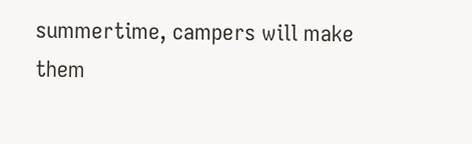summertime, campers will make them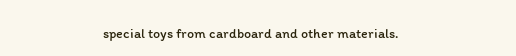special toys from cardboard and other materials.